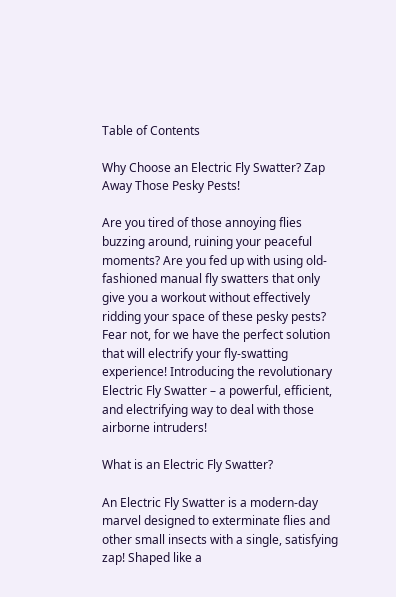Table of Contents

Why Choose an Electric Fly Swatter? Zap Away Those Pesky Pests!

Are you tired of those annoying flies buzzing around, ruining your peaceful moments? Are you fed up with using old-fashioned manual fly swatters that only give you a workout without effectively ridding your space of these pesky pests? Fear not, for we have the perfect solution that will electrify your fly-swatting experience! Introducing the revolutionary Electric Fly Swatter – a powerful, efficient, and electrifying way to deal with those airborne intruders!

What is an Electric Fly Swatter?

An Electric Fly Swatter is a modern-day marvel designed to exterminate flies and other small insects with a single, satisfying zap! Shaped like a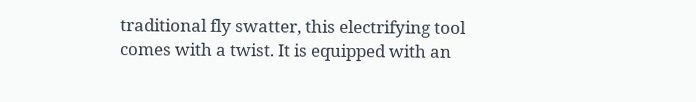traditional fly swatter, this electrifying tool comes with a twist. It is equipped with an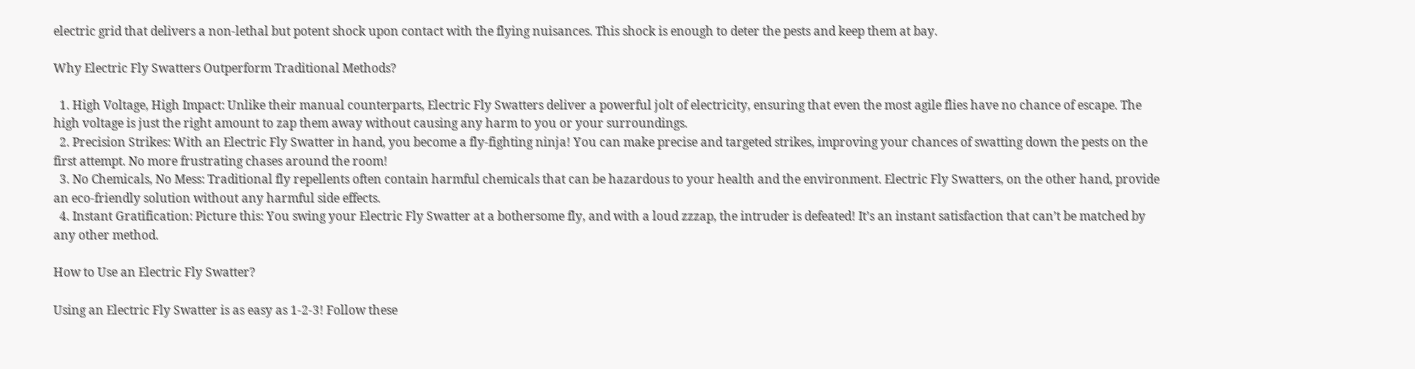electric grid that delivers a non-lethal but potent shock upon contact with the flying nuisances. This shock is enough to deter the pests and keep them at bay.

Why Electric Fly Swatters Outperform Traditional Methods?

  1. High Voltage, High Impact: Unlike their manual counterparts, Electric Fly Swatters deliver a powerful jolt of electricity, ensuring that even the most agile flies have no chance of escape. The high voltage is just the right amount to zap them away without causing any harm to you or your surroundings.
  2. Precision Strikes: With an Electric Fly Swatter in hand, you become a fly-fighting ninja! You can make precise and targeted strikes, improving your chances of swatting down the pests on the first attempt. No more frustrating chases around the room!
  3. No Chemicals, No Mess: Traditional fly repellents often contain harmful chemicals that can be hazardous to your health and the environment. Electric Fly Swatters, on the other hand, provide an eco-friendly solution without any harmful side effects.
  4. Instant Gratification: Picture this: You swing your Electric Fly Swatter at a bothersome fly, and with a loud zzzap, the intruder is defeated! It’s an instant satisfaction that can’t be matched by any other method.

How to Use an Electric Fly Swatter?

Using an Electric Fly Swatter is as easy as 1-2-3! Follow these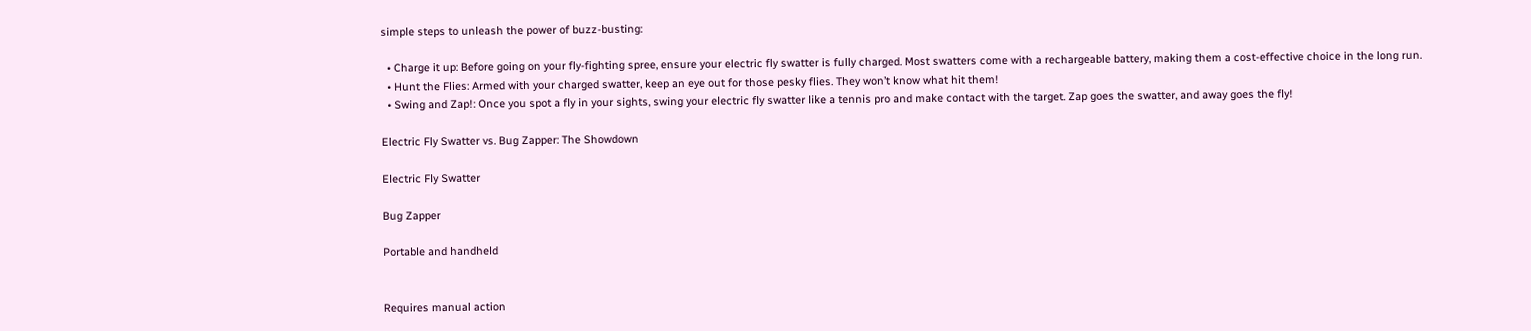simple steps to unleash the power of buzz-busting:

  • Charge it up: Before going on your fly-fighting spree, ensure your electric fly swatter is fully charged. Most swatters come with a rechargeable battery, making them a cost-effective choice in the long run.
  • Hunt the Flies: Armed with your charged swatter, keep an eye out for those pesky flies. They won’t know what hit them!
  • Swing and Zap!: Once you spot a fly in your sights, swing your electric fly swatter like a tennis pro and make contact with the target. Zap goes the swatter, and away goes the fly!

Electric Fly Swatter vs. Bug Zapper: The Showdown

Electric Fly Swatter

Bug Zapper

Portable and handheld


Requires manual action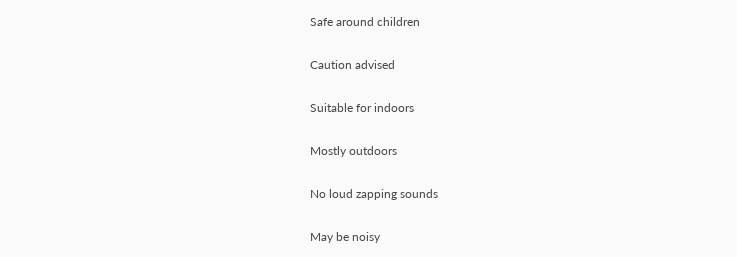Safe around children

Caution advised

Suitable for indoors

Mostly outdoors

No loud zapping sounds

May be noisy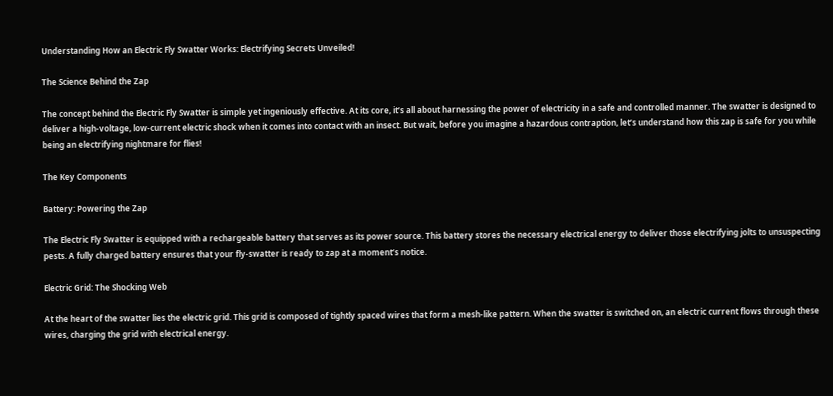Understanding How an Electric Fly Swatter Works: Electrifying Secrets Unveiled!

The Science Behind the Zap

The concept behind the Electric Fly Swatter is simple yet ingeniously effective. At its core, it’s all about harnessing the power of electricity in a safe and controlled manner. The swatter is designed to deliver a high-voltage, low-current electric shock when it comes into contact with an insect. But wait, before you imagine a hazardous contraption, let’s understand how this zap is safe for you while being an electrifying nightmare for flies!

The Key Components

Battery: Powering the Zap

The Electric Fly Swatter is equipped with a rechargeable battery that serves as its power source. This battery stores the necessary electrical energy to deliver those electrifying jolts to unsuspecting pests. A fully charged battery ensures that your fly-swatter is ready to zap at a moment’s notice.

Electric Grid: The Shocking Web

At the heart of the swatter lies the electric grid. This grid is composed of tightly spaced wires that form a mesh-like pattern. When the swatter is switched on, an electric current flows through these wires, charging the grid with electrical energy.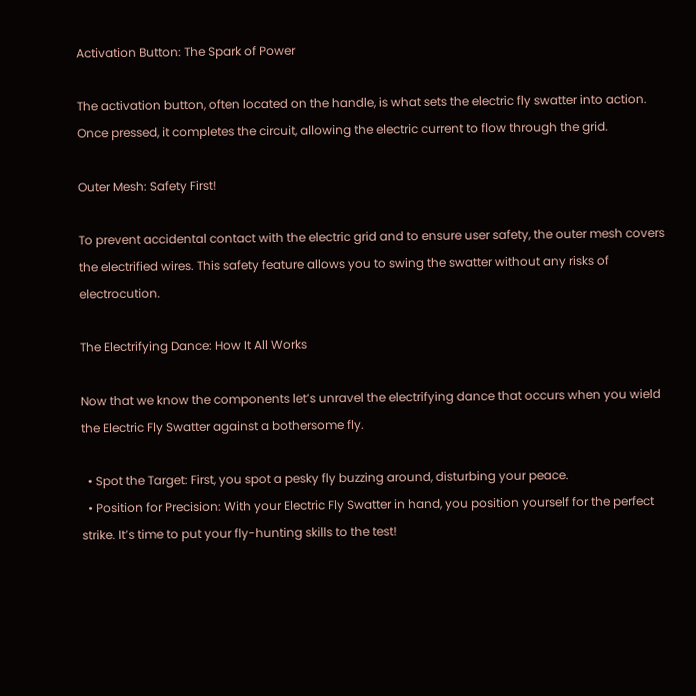Activation Button: The Spark of Power

The activation button, often located on the handle, is what sets the electric fly swatter into action. Once pressed, it completes the circuit, allowing the electric current to flow through the grid.

Outer Mesh: Safety First!

To prevent accidental contact with the electric grid and to ensure user safety, the outer mesh covers the electrified wires. This safety feature allows you to swing the swatter without any risks of electrocution.

The Electrifying Dance: How It All Works

Now that we know the components let’s unravel the electrifying dance that occurs when you wield the Electric Fly Swatter against a bothersome fly.

  • Spot the Target: First, you spot a pesky fly buzzing around, disturbing your peace.
  • Position for Precision: With your Electric Fly Swatter in hand, you position yourself for the perfect strike. It’s time to put your fly-hunting skills to the test!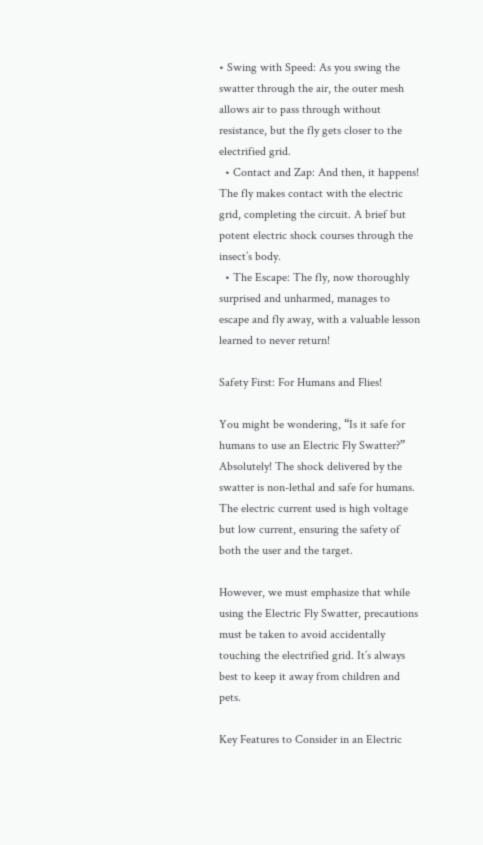• Swing with Speed: As you swing the swatter through the air, the outer mesh allows air to pass through without resistance, but the fly gets closer to the electrified grid.
  • Contact and Zap: And then, it happens! The fly makes contact with the electric grid, completing the circuit. A brief but potent electric shock courses through the insect’s body.
  • The Escape: The fly, now thoroughly surprised and unharmed, manages to escape and fly away, with a valuable lesson learned to never return!

Safety First: For Humans and Flies!

You might be wondering, “Is it safe for humans to use an Electric Fly Swatter?” Absolutely! The shock delivered by the swatter is non-lethal and safe for humans. The electric current used is high voltage but low current, ensuring the safety of both the user and the target.

However, we must emphasize that while using the Electric Fly Swatter, precautions must be taken to avoid accidentally touching the electrified grid. It’s always best to keep it away from children and pets.

Key Features to Consider in an Electric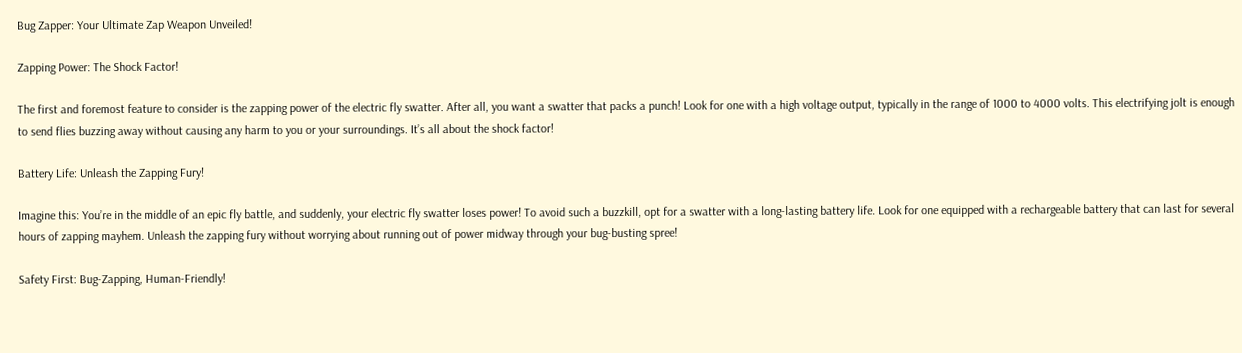Bug Zapper: Your Ultimate Zap Weapon Unveiled!

Zapping Power: The Shock Factor!

The first and foremost feature to consider is the zapping power of the electric fly swatter. After all, you want a swatter that packs a punch! Look for one with a high voltage output, typically in the range of 1000 to 4000 volts. This electrifying jolt is enough to send flies buzzing away without causing any harm to you or your surroundings. It’s all about the shock factor!

Battery Life: Unleash the Zapping Fury!

Imagine this: You’re in the middle of an epic fly battle, and suddenly, your electric fly swatter loses power! To avoid such a buzzkill, opt for a swatter with a long-lasting battery life. Look for one equipped with a rechargeable battery that can last for several hours of zapping mayhem. Unleash the zapping fury without worrying about running out of power midway through your bug-busting spree!

Safety First: Bug-Zapping, Human-Friendly!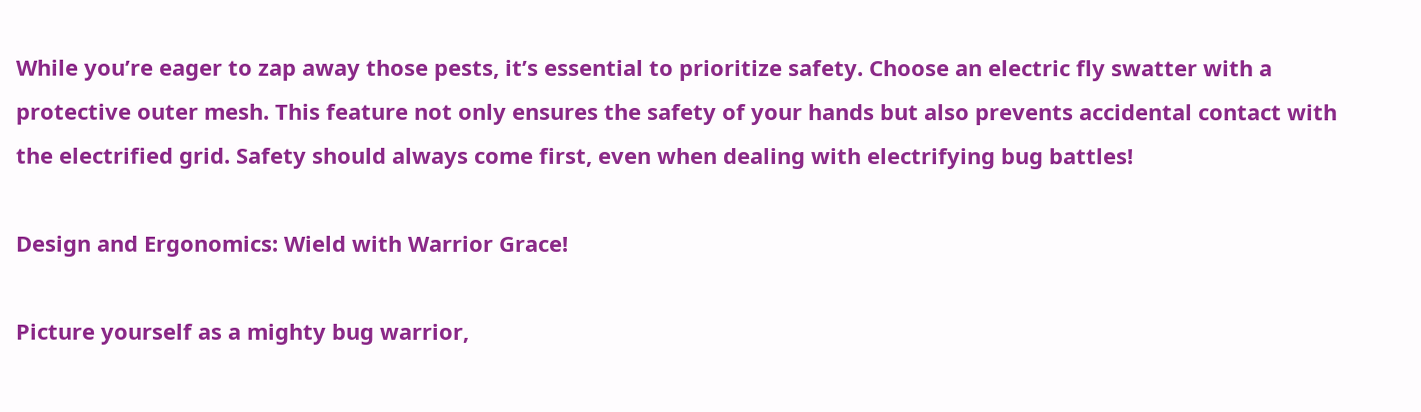While you’re eager to zap away those pests, it’s essential to prioritize safety. Choose an electric fly swatter with a protective outer mesh. This feature not only ensures the safety of your hands but also prevents accidental contact with the electrified grid. Safety should always come first, even when dealing with electrifying bug battles!

Design and Ergonomics: Wield with Warrior Grace!

Picture yourself as a mighty bug warrior,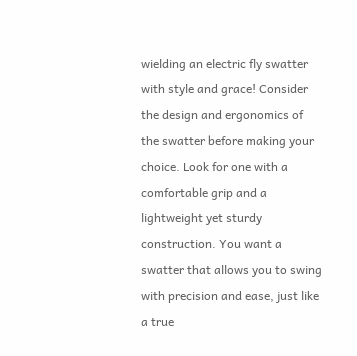wielding an electric fly swatter with style and grace! Consider the design and ergonomics of the swatter before making your choice. Look for one with a comfortable grip and a lightweight yet sturdy construction. You want a swatter that allows you to swing with precision and ease, just like a true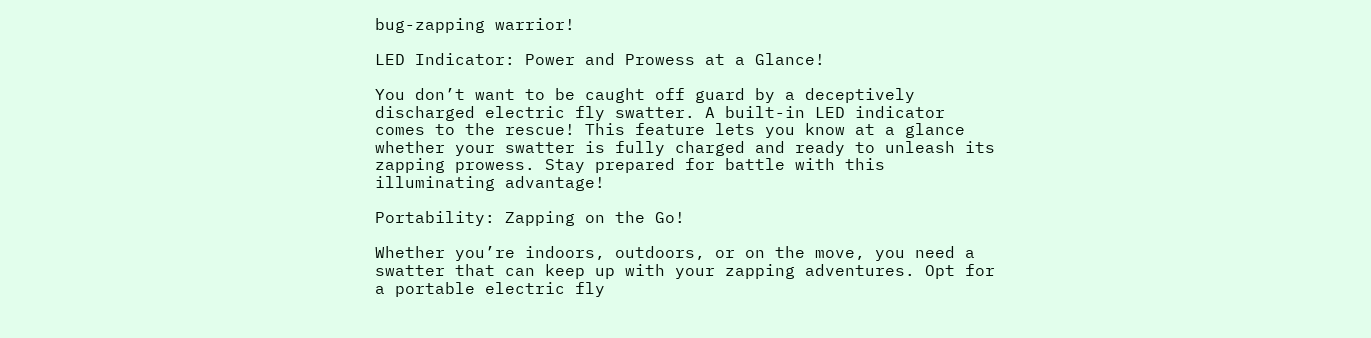bug-zapping warrior!

LED Indicator: Power and Prowess at a Glance!

You don’t want to be caught off guard by a deceptively discharged electric fly swatter. A built-in LED indicator comes to the rescue! This feature lets you know at a glance whether your swatter is fully charged and ready to unleash its zapping prowess. Stay prepared for battle with this illuminating advantage!

Portability: Zapping on the Go!

Whether you’re indoors, outdoors, or on the move, you need a swatter that can keep up with your zapping adventures. Opt for a portable electric fly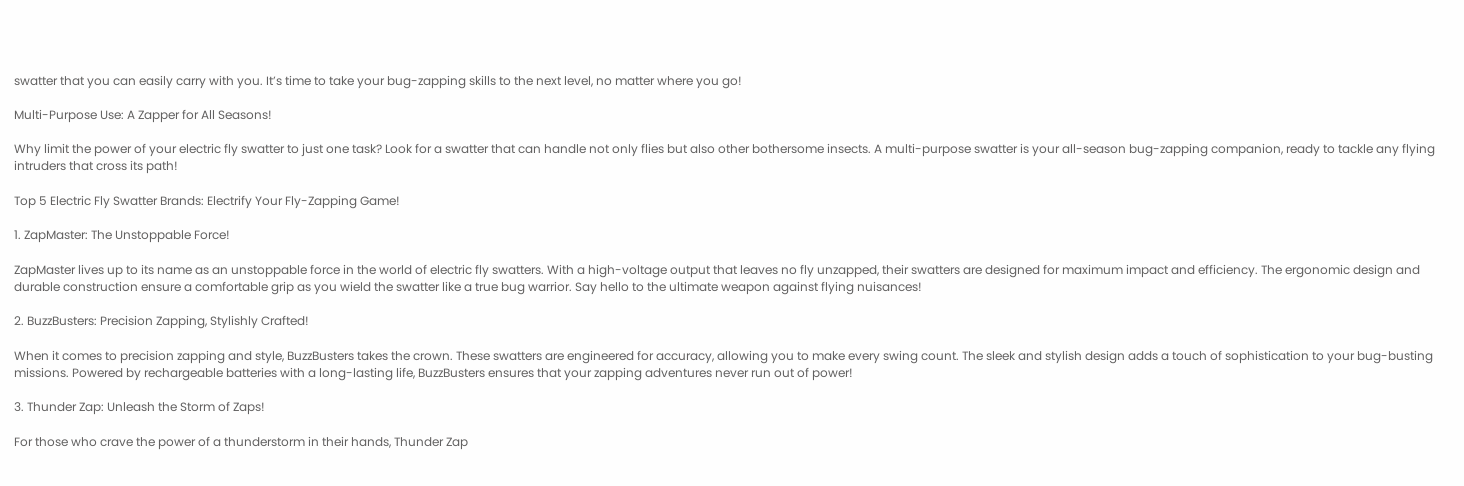swatter that you can easily carry with you. It’s time to take your bug-zapping skills to the next level, no matter where you go!

Multi-Purpose Use: A Zapper for All Seasons!

Why limit the power of your electric fly swatter to just one task? Look for a swatter that can handle not only flies but also other bothersome insects. A multi-purpose swatter is your all-season bug-zapping companion, ready to tackle any flying intruders that cross its path!

Top 5 Electric Fly Swatter Brands: Electrify Your Fly-Zapping Game!

1. ZapMaster: The Unstoppable Force!

ZapMaster lives up to its name as an unstoppable force in the world of electric fly swatters. With a high-voltage output that leaves no fly unzapped, their swatters are designed for maximum impact and efficiency. The ergonomic design and durable construction ensure a comfortable grip as you wield the swatter like a true bug warrior. Say hello to the ultimate weapon against flying nuisances!

2. BuzzBusters: Precision Zapping, Stylishly Crafted!

When it comes to precision zapping and style, BuzzBusters takes the crown. These swatters are engineered for accuracy, allowing you to make every swing count. The sleek and stylish design adds a touch of sophistication to your bug-busting missions. Powered by rechargeable batteries with a long-lasting life, BuzzBusters ensures that your zapping adventures never run out of power!

3. Thunder Zap: Unleash the Storm of Zaps!

For those who crave the power of a thunderstorm in their hands, Thunder Zap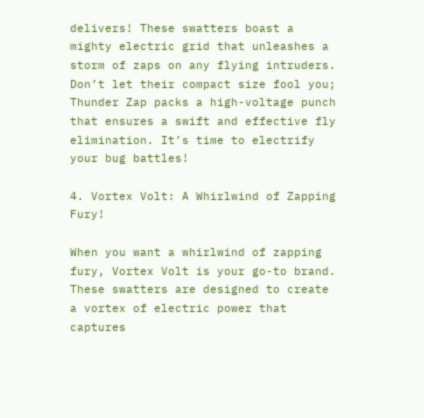delivers! These swatters boast a mighty electric grid that unleashes a storm of zaps on any flying intruders. Don’t let their compact size fool you; Thunder Zap packs a high-voltage punch that ensures a swift and effective fly elimination. It’s time to electrify your bug battles!

4. Vortex Volt: A Whirlwind of Zapping Fury!

When you want a whirlwind of zapping fury, Vortex Volt is your go-to brand. These swatters are designed to create a vortex of electric power that captures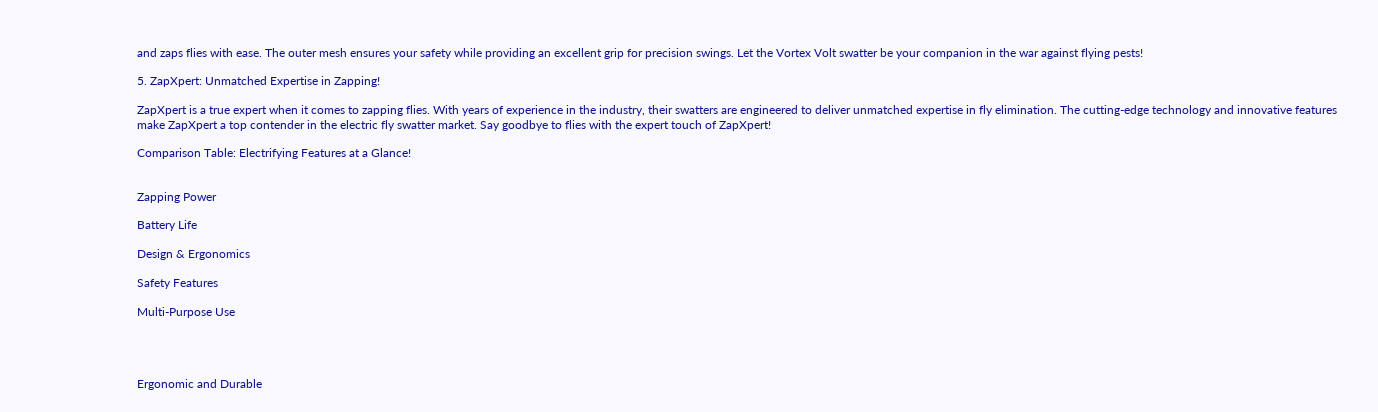and zaps flies with ease. The outer mesh ensures your safety while providing an excellent grip for precision swings. Let the Vortex Volt swatter be your companion in the war against flying pests!

5. ZapXpert: Unmatched Expertise in Zapping!

ZapXpert is a true expert when it comes to zapping flies. With years of experience in the industry, their swatters are engineered to deliver unmatched expertise in fly elimination. The cutting-edge technology and innovative features make ZapXpert a top contender in the electric fly swatter market. Say goodbye to flies with the expert touch of ZapXpert!

Comparison Table: Electrifying Features at a Glance!


Zapping Power

Battery Life

Design & Ergonomics

Safety Features

Multi-Purpose Use




Ergonomic and Durable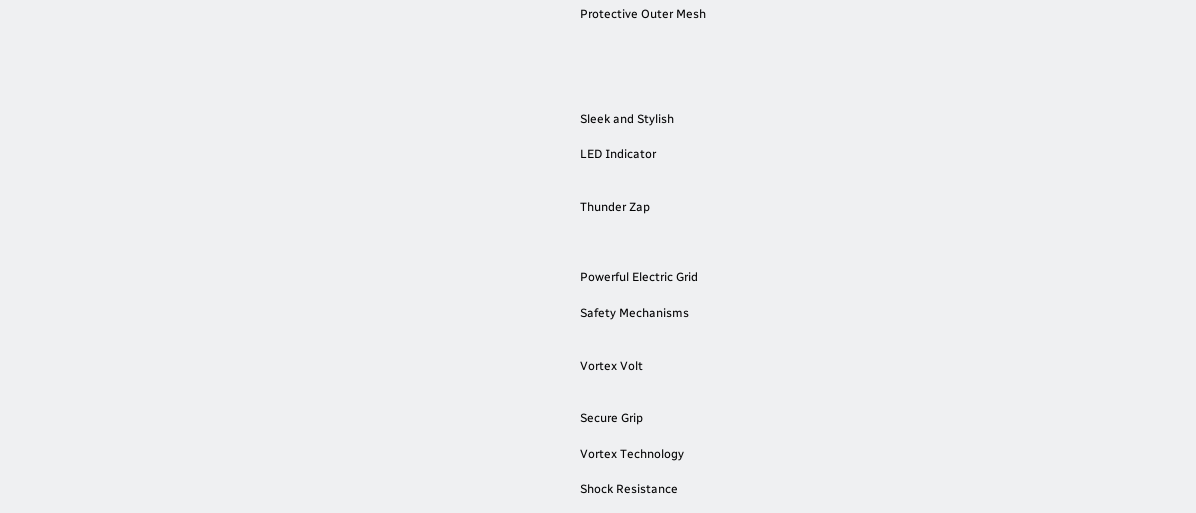Protective Outer Mesh





Sleek and Stylish

LED Indicator


Thunder Zap



Powerful Electric Grid

Safety Mechanisms


Vortex Volt


Secure Grip

Vortex Technology

Shock Resistance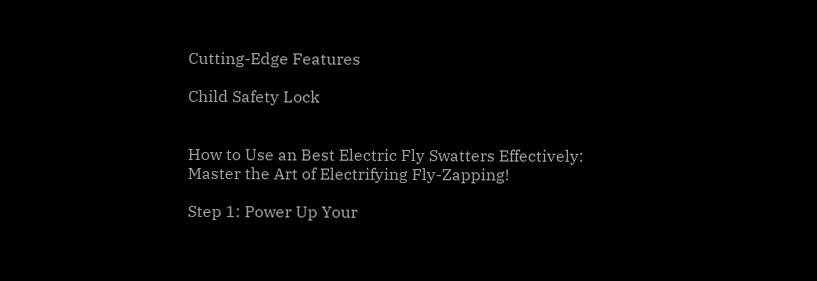Cutting-Edge Features

Child Safety Lock


How to Use an Best Electric Fly Swatters Effectively: Master the Art of Electrifying Fly-Zapping!

Step 1: Power Up Your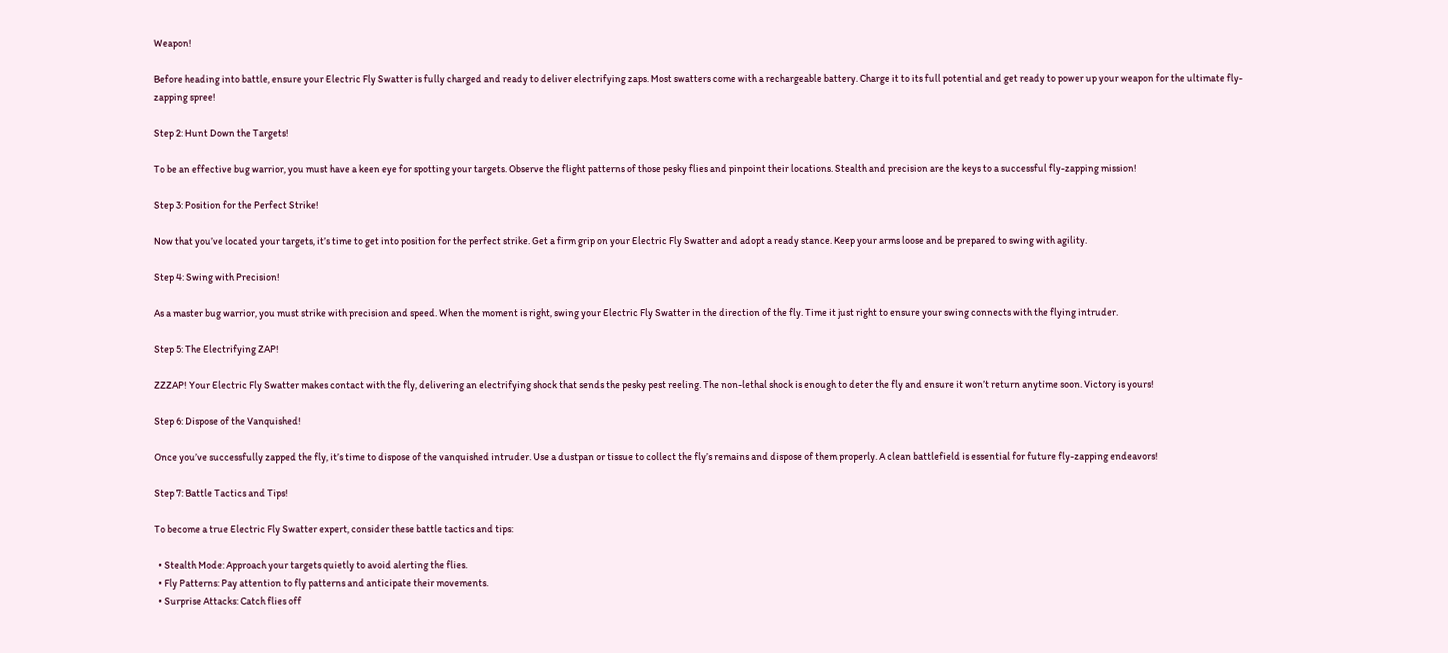Weapon!

Before heading into battle, ensure your Electric Fly Swatter is fully charged and ready to deliver electrifying zaps. Most swatters come with a rechargeable battery. Charge it to its full potential and get ready to power up your weapon for the ultimate fly-zapping spree!

Step 2: Hunt Down the Targets!

To be an effective bug warrior, you must have a keen eye for spotting your targets. Observe the flight patterns of those pesky flies and pinpoint their locations. Stealth and precision are the keys to a successful fly-zapping mission!

Step 3: Position for the Perfect Strike!

Now that you’ve located your targets, it’s time to get into position for the perfect strike. Get a firm grip on your Electric Fly Swatter and adopt a ready stance. Keep your arms loose and be prepared to swing with agility.

Step 4: Swing with Precision!

As a master bug warrior, you must strike with precision and speed. When the moment is right, swing your Electric Fly Swatter in the direction of the fly. Time it just right to ensure your swing connects with the flying intruder.

Step 5: The Electrifying ZAP!

ZZZAP! Your Electric Fly Swatter makes contact with the fly, delivering an electrifying shock that sends the pesky pest reeling. The non-lethal shock is enough to deter the fly and ensure it won’t return anytime soon. Victory is yours!

Step 6: Dispose of the Vanquished!

Once you’ve successfully zapped the fly, it’s time to dispose of the vanquished intruder. Use a dustpan or tissue to collect the fly’s remains and dispose of them properly. A clean battlefield is essential for future fly-zapping endeavors!

Step 7: Battle Tactics and Tips!

To become a true Electric Fly Swatter expert, consider these battle tactics and tips:

  • Stealth Mode: Approach your targets quietly to avoid alerting the flies.
  • Fly Patterns: Pay attention to fly patterns and anticipate their movements.
  • Surprise Attacks: Catch flies off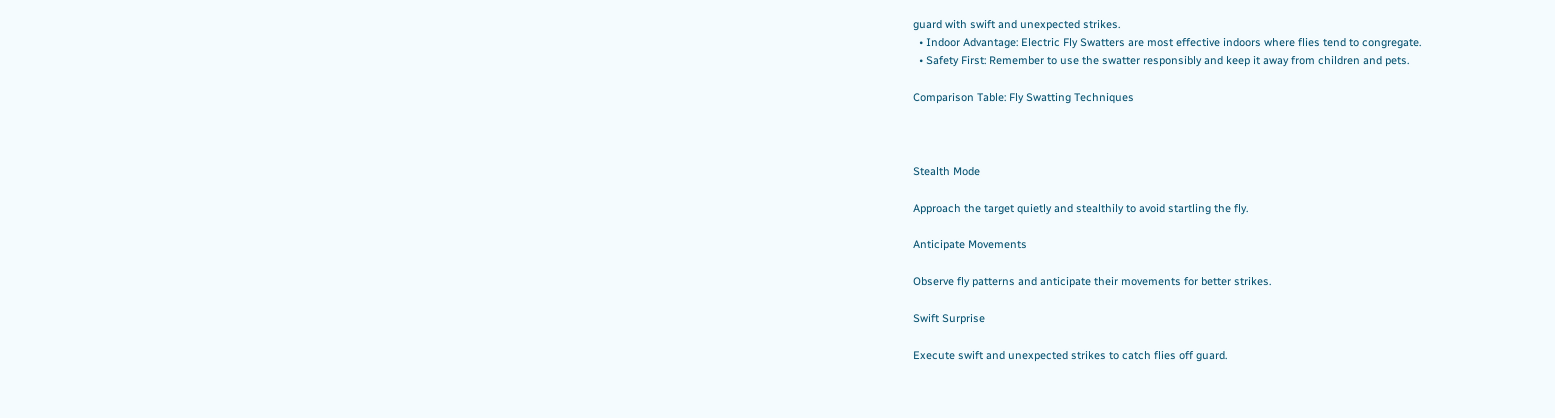guard with swift and unexpected strikes.
  • Indoor Advantage: Electric Fly Swatters are most effective indoors where flies tend to congregate.
  • Safety First: Remember to use the swatter responsibly and keep it away from children and pets.

Comparison Table: Fly Swatting Techniques



Stealth Mode

Approach the target quietly and stealthily to avoid startling the fly.

Anticipate Movements

Observe fly patterns and anticipate their movements for better strikes.

Swift Surprise

Execute swift and unexpected strikes to catch flies off guard.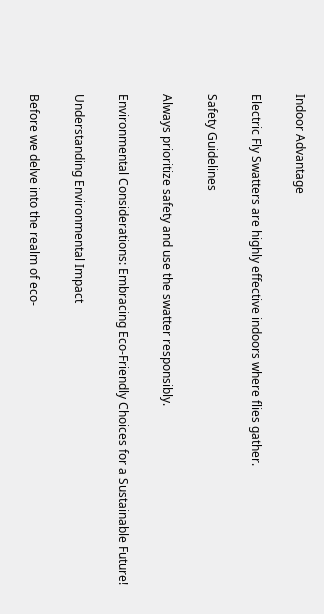Indoor Advantage

Electric Fly Swatters are highly effective indoors where flies gather.

Safety Guidelines

Always prioritize safety and use the swatter responsibly.

Environmental Considerations: Embracing Eco-Friendly Choices for a Sustainable Future!

Understanding Environmental Impact

Before we delve into the realm of eco-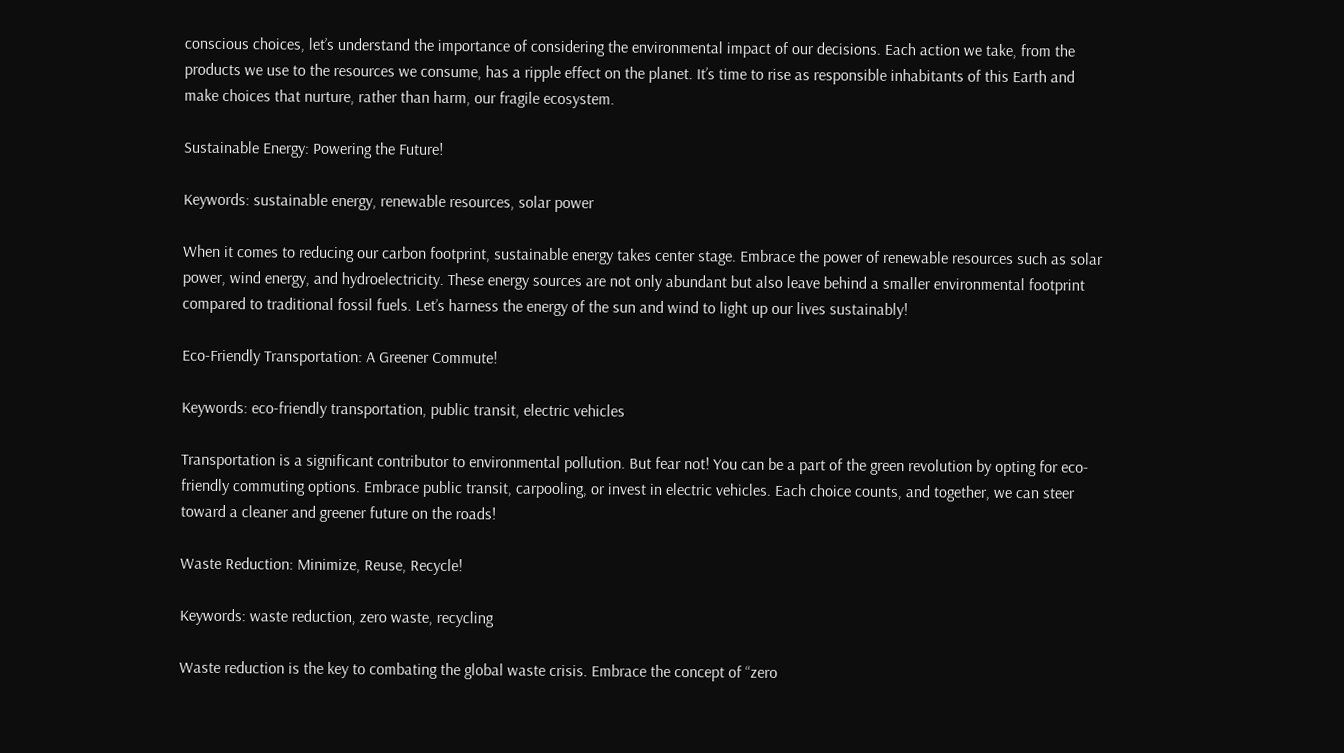conscious choices, let’s understand the importance of considering the environmental impact of our decisions. Each action we take, from the products we use to the resources we consume, has a ripple effect on the planet. It’s time to rise as responsible inhabitants of this Earth and make choices that nurture, rather than harm, our fragile ecosystem.

Sustainable Energy: Powering the Future!

Keywords: sustainable energy, renewable resources, solar power

When it comes to reducing our carbon footprint, sustainable energy takes center stage. Embrace the power of renewable resources such as solar power, wind energy, and hydroelectricity. These energy sources are not only abundant but also leave behind a smaller environmental footprint compared to traditional fossil fuels. Let’s harness the energy of the sun and wind to light up our lives sustainably!

Eco-Friendly Transportation: A Greener Commute!

Keywords: eco-friendly transportation, public transit, electric vehicles

Transportation is a significant contributor to environmental pollution. But fear not! You can be a part of the green revolution by opting for eco-friendly commuting options. Embrace public transit, carpooling, or invest in electric vehicles. Each choice counts, and together, we can steer toward a cleaner and greener future on the roads!

Waste Reduction: Minimize, Reuse, Recycle!

Keywords: waste reduction, zero waste, recycling

Waste reduction is the key to combating the global waste crisis. Embrace the concept of “zero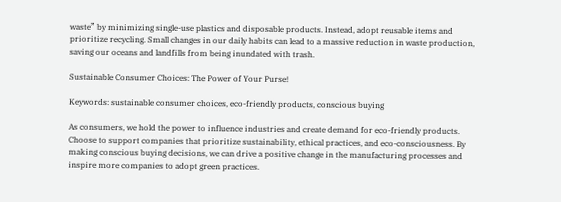waste” by minimizing single-use plastics and disposable products. Instead, adopt reusable items and prioritize recycling. Small changes in our daily habits can lead to a massive reduction in waste production, saving our oceans and landfills from being inundated with trash.

Sustainable Consumer Choices: The Power of Your Purse!

Keywords: sustainable consumer choices, eco-friendly products, conscious buying

As consumers, we hold the power to influence industries and create demand for eco-friendly products. Choose to support companies that prioritize sustainability, ethical practices, and eco-consciousness. By making conscious buying decisions, we can drive a positive change in the manufacturing processes and inspire more companies to adopt green practices.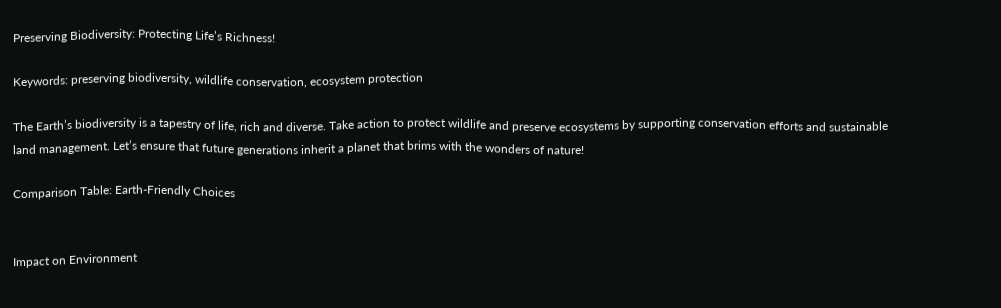Preserving Biodiversity: Protecting Life’s Richness!

Keywords: preserving biodiversity, wildlife conservation, ecosystem protection

The Earth’s biodiversity is a tapestry of life, rich and diverse. Take action to protect wildlife and preserve ecosystems by supporting conservation efforts and sustainable land management. Let’s ensure that future generations inherit a planet that brims with the wonders of nature!

Comparison Table: Earth-Friendly Choices


Impact on Environment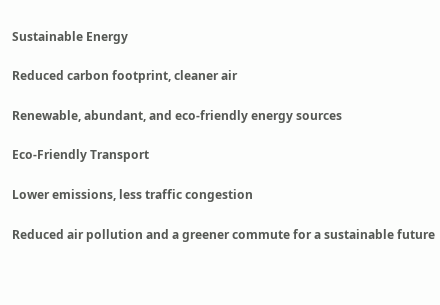Sustainable Energy

Reduced carbon footprint, cleaner air

Renewable, abundant, and eco-friendly energy sources

Eco-Friendly Transport

Lower emissions, less traffic congestion

Reduced air pollution and a greener commute for a sustainable future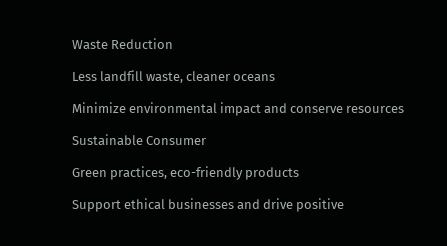Waste Reduction

Less landfill waste, cleaner oceans

Minimize environmental impact and conserve resources

Sustainable Consumer

Green practices, eco-friendly products

Support ethical businesses and drive positive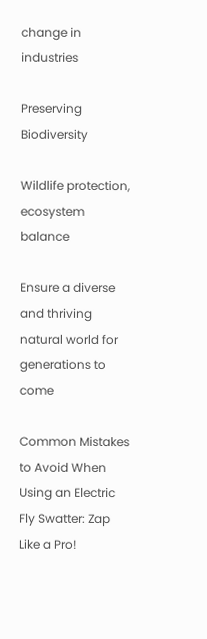change in industries

Preserving Biodiversity

Wildlife protection, ecosystem balance

Ensure a diverse and thriving natural world for generations to come

Common Mistakes to Avoid When Using an Electric Fly Swatter: Zap Like a Pro!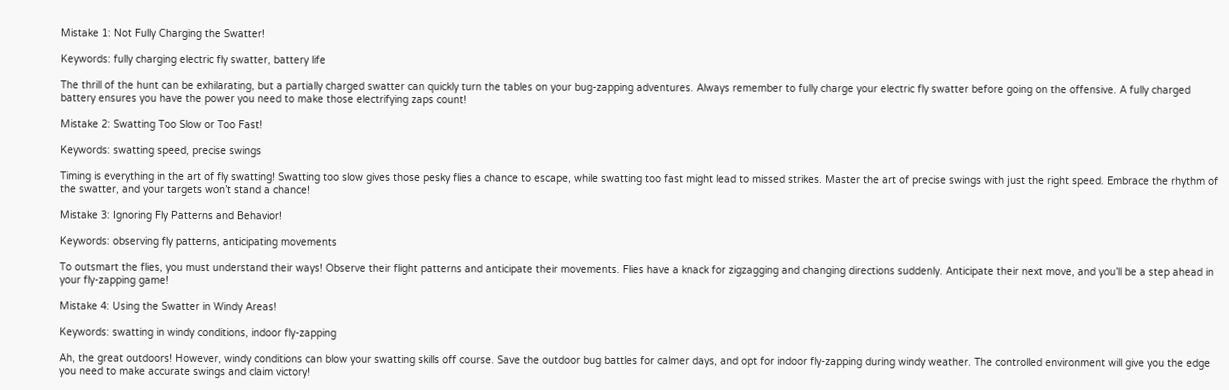Mistake 1: Not Fully Charging the Swatter!

Keywords: fully charging electric fly swatter, battery life

The thrill of the hunt can be exhilarating, but a partially charged swatter can quickly turn the tables on your bug-zapping adventures. Always remember to fully charge your electric fly swatter before going on the offensive. A fully charged battery ensures you have the power you need to make those electrifying zaps count!

Mistake 2: Swatting Too Slow or Too Fast!

Keywords: swatting speed, precise swings

Timing is everything in the art of fly swatting! Swatting too slow gives those pesky flies a chance to escape, while swatting too fast might lead to missed strikes. Master the art of precise swings with just the right speed. Embrace the rhythm of the swatter, and your targets won’t stand a chance!

Mistake 3: Ignoring Fly Patterns and Behavior!

Keywords: observing fly patterns, anticipating movements

To outsmart the flies, you must understand their ways! Observe their flight patterns and anticipate their movements. Flies have a knack for zigzagging and changing directions suddenly. Anticipate their next move, and you’ll be a step ahead in your fly-zapping game!

Mistake 4: Using the Swatter in Windy Areas!

Keywords: swatting in windy conditions, indoor fly-zapping

Ah, the great outdoors! However, windy conditions can blow your swatting skills off course. Save the outdoor bug battles for calmer days, and opt for indoor fly-zapping during windy weather. The controlled environment will give you the edge you need to make accurate swings and claim victory!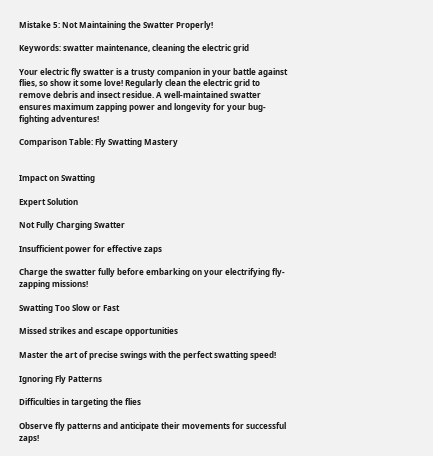Mistake 5: Not Maintaining the Swatter Properly!

Keywords: swatter maintenance, cleaning the electric grid

Your electric fly swatter is a trusty companion in your battle against flies, so show it some love! Regularly clean the electric grid to remove debris and insect residue. A well-maintained swatter ensures maximum zapping power and longevity for your bug-fighting adventures!

Comparison Table: Fly Swatting Mastery


Impact on Swatting

Expert Solution

Not Fully Charging Swatter

Insufficient power for effective zaps

Charge the swatter fully before embarking on your electrifying fly-zapping missions!

Swatting Too Slow or Fast

Missed strikes and escape opportunities

Master the art of precise swings with the perfect swatting speed!

Ignoring Fly Patterns

Difficulties in targeting the flies

Observe fly patterns and anticipate their movements for successful zaps!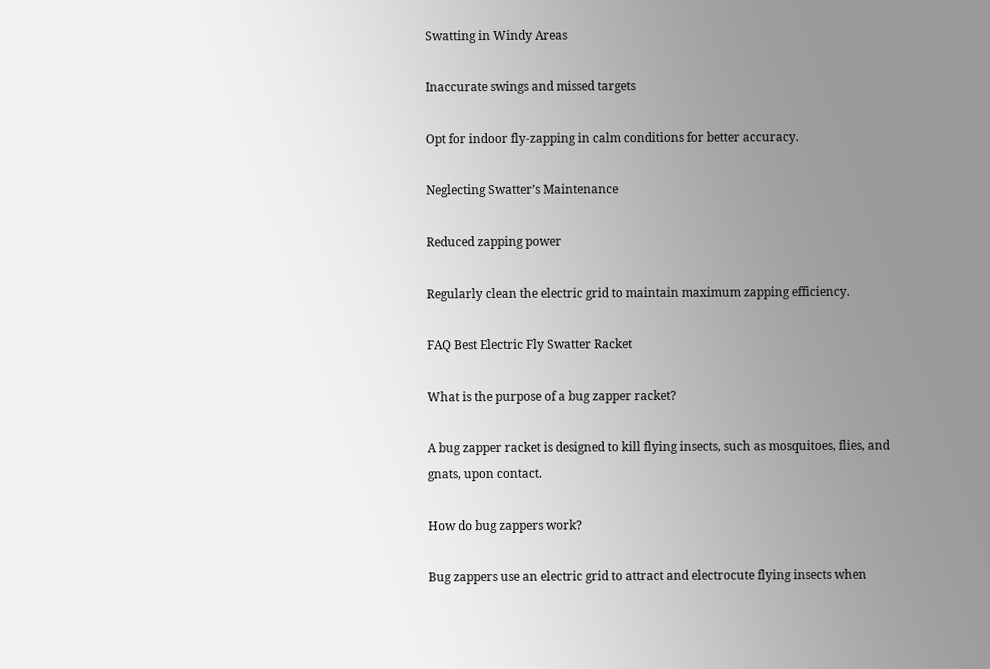Swatting in Windy Areas

Inaccurate swings and missed targets

Opt for indoor fly-zapping in calm conditions for better accuracy.

Neglecting Swatter’s Maintenance

Reduced zapping power

Regularly clean the electric grid to maintain maximum zapping efficiency.

FAQ Best Electric Fly Swatter Racket

What is the purpose of a bug zapper racket?

A bug zapper racket is designed to kill flying insects, such as mosquitoes, flies, and gnats, upon contact.

How do bug zappers work?

Bug zappers use an electric grid to attract and electrocute flying insects when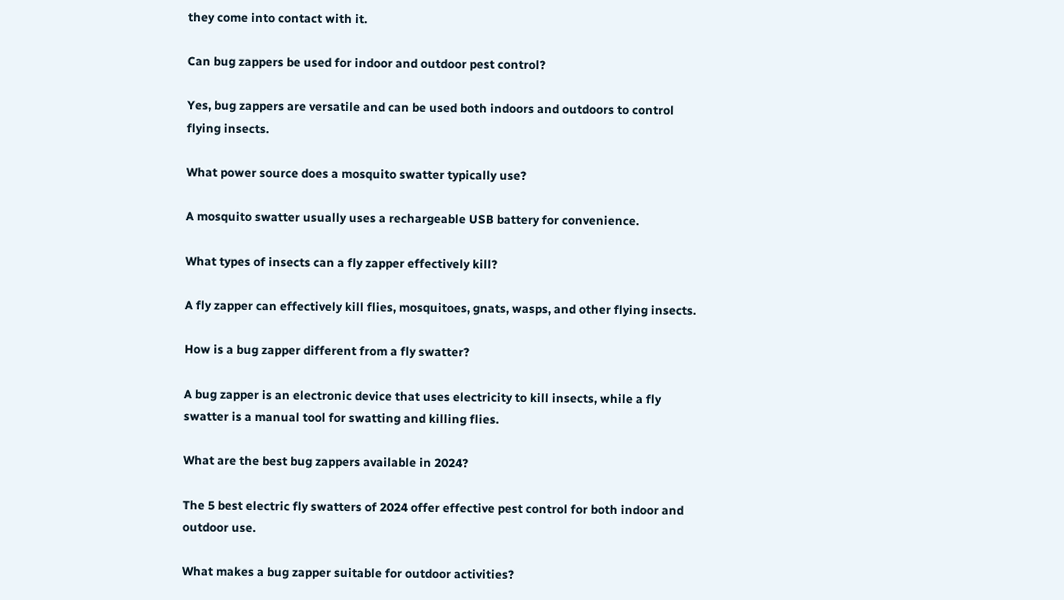they come into contact with it.

Can bug zappers be used for indoor and outdoor pest control?

Yes, bug zappers are versatile and can be used both indoors and outdoors to control flying insects.

What power source does a mosquito swatter typically use?

A mosquito swatter usually uses a rechargeable USB battery for convenience.

What types of insects can a fly zapper effectively kill?

A fly zapper can effectively kill flies, mosquitoes, gnats, wasps, and other flying insects.

How is a bug zapper different from a fly swatter?

A bug zapper is an electronic device that uses electricity to kill insects, while a fly swatter is a manual tool for swatting and killing flies.

What are the best bug zappers available in 2024?

The 5 best electric fly swatters of 2024 offer effective pest control for both indoor and outdoor use.

What makes a bug zapper suitable for outdoor activities?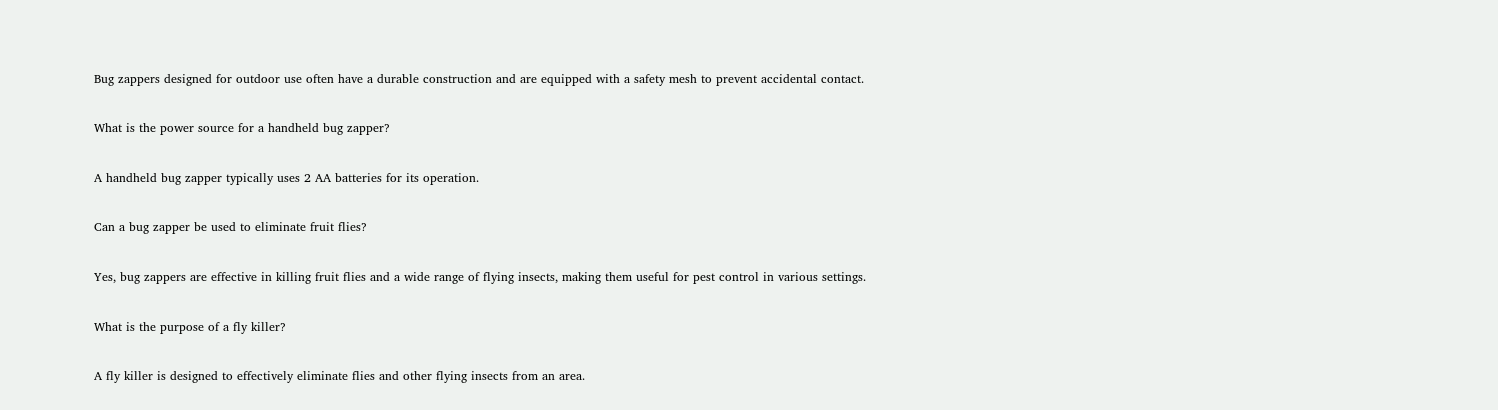Bug zappers designed for outdoor use often have a durable construction and are equipped with a safety mesh to prevent accidental contact.

What is the power source for a handheld bug zapper?

A handheld bug zapper typically uses 2 AA batteries for its operation.

Can a bug zapper be used to eliminate fruit flies?

Yes, bug zappers are effective in killing fruit flies and a wide range of flying insects, making them useful for pest control in various settings.

What is the purpose of a fly killer?

A fly killer is designed to effectively eliminate flies and other flying insects from an area.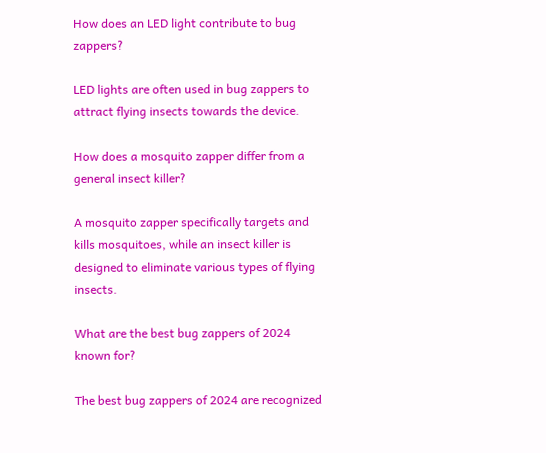How does an LED light contribute to bug zappers?

LED lights are often used in bug zappers to attract flying insects towards the device.

How does a mosquito zapper differ from a general insect killer?

A mosquito zapper specifically targets and kills mosquitoes, while an insect killer is designed to eliminate various types of flying insects.

What are the best bug zappers of 2024 known for?

The best bug zappers of 2024 are recognized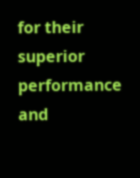for their superior performance and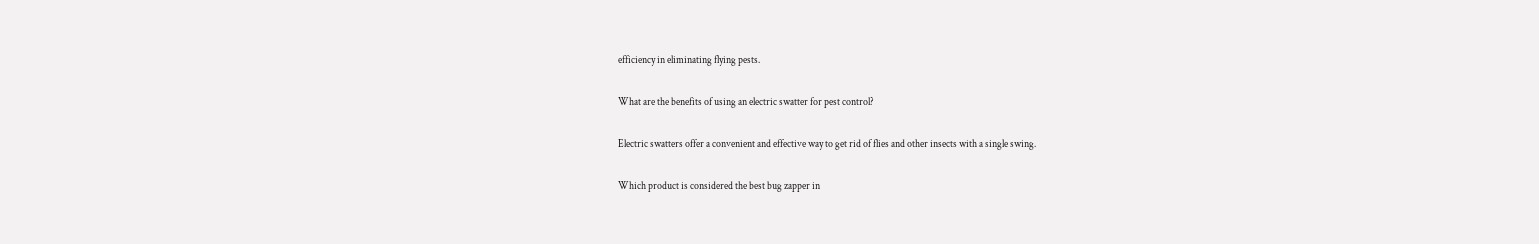efficiency in eliminating flying pests.

What are the benefits of using an electric swatter for pest control?

Electric swatters offer a convenient and effective way to get rid of flies and other insects with a single swing.

Which product is considered the best bug zapper in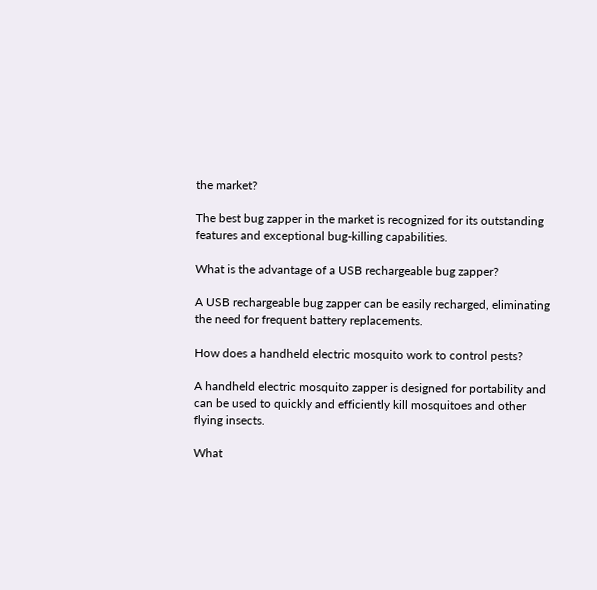the market?

The best bug zapper in the market is recognized for its outstanding features and exceptional bug-killing capabilities.

What is the advantage of a USB rechargeable bug zapper?

A USB rechargeable bug zapper can be easily recharged, eliminating the need for frequent battery replacements.

How does a handheld electric mosquito work to control pests?

A handheld electric mosquito zapper is designed for portability and can be used to quickly and efficiently kill mosquitoes and other flying insects.

What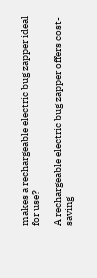makes a rechargeable electric bug zapper ideal for use?

A rechargeable electric bug zapper offers cost-saving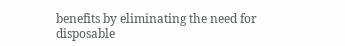benefits by eliminating the need for disposable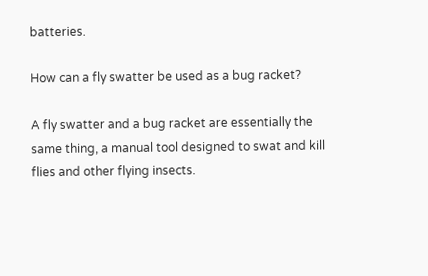batteries.

How can a fly swatter be used as a bug racket?

A fly swatter and a bug racket are essentially the same thing, a manual tool designed to swat and kill flies and other flying insects.